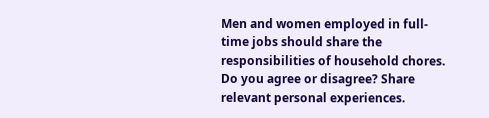Men and women employed in full-time jobs should share the responsibilities of household chores. Do you agree or disagree? Share relevant personal experiences.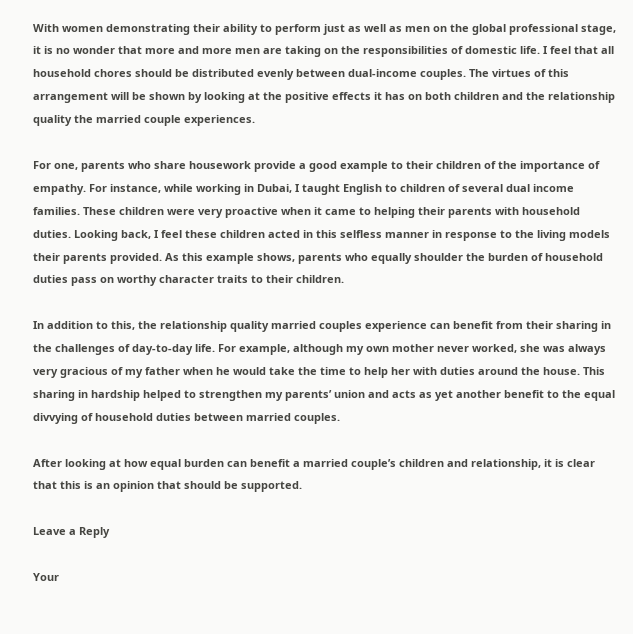With women demonstrating their ability to perform just as well as men on the global professional stage, it is no wonder that more and more men are taking on the responsibilities of domestic life. I feel that all household chores should be distributed evenly between dual-income couples. The virtues of this arrangement will be shown by looking at the positive effects it has on both children and the relationship quality the married couple experiences.

For one, parents who share housework provide a good example to their children of the importance of empathy. For instance, while working in Dubai, I taught English to children of several dual income families. These children were very proactive when it came to helping their parents with household duties. Looking back, I feel these children acted in this selfless manner in response to the living models their parents provided. As this example shows, parents who equally shoulder the burden of household duties pass on worthy character traits to their children.

In addition to this, the relationship quality married couples experience can benefit from their sharing in the challenges of day-to-day life. For example, although my own mother never worked, she was always very gracious of my father when he would take the time to help her with duties around the house. This sharing in hardship helped to strengthen my parents’ union and acts as yet another benefit to the equal divvying of household duties between married couples.

After looking at how equal burden can benefit a married couple’s children and relationship, it is clear that this is an opinion that should be supported.

Leave a Reply

Your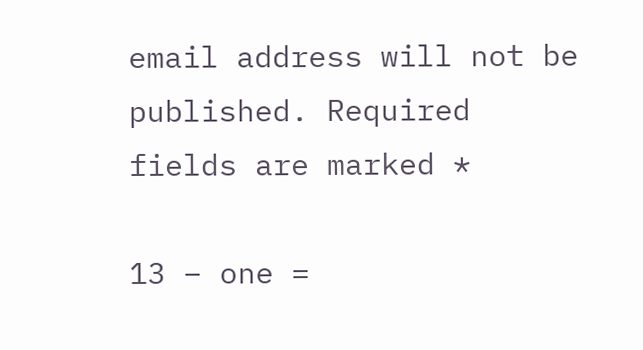email address will not be published. Required fields are marked *

13 − one =